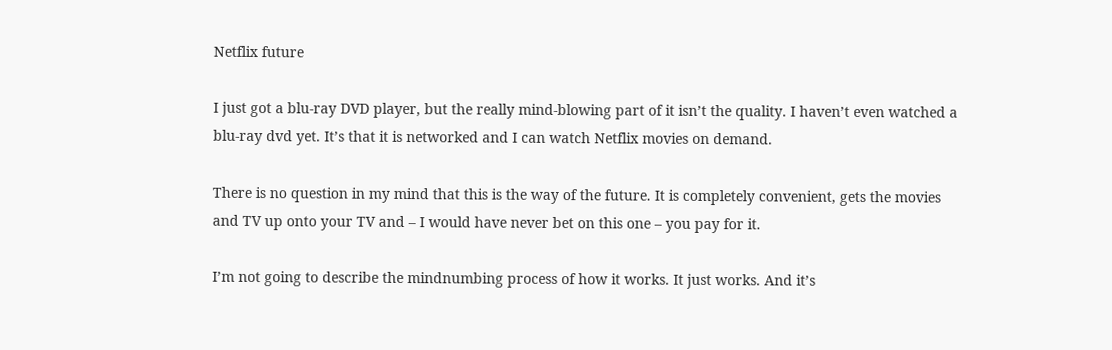Netflix future

I just got a blu-ray DVD player, but the really mind-blowing part of it isn’t the quality. I haven’t even watched a blu-ray dvd yet. It’s that it is networked and I can watch Netflix movies on demand.

There is no question in my mind that this is the way of the future. It is completely convenient, gets the movies and TV up onto your TV and – I would have never bet on this one – you pay for it.

I’m not going to describe the mindnumbing process of how it works. It just works. And it’s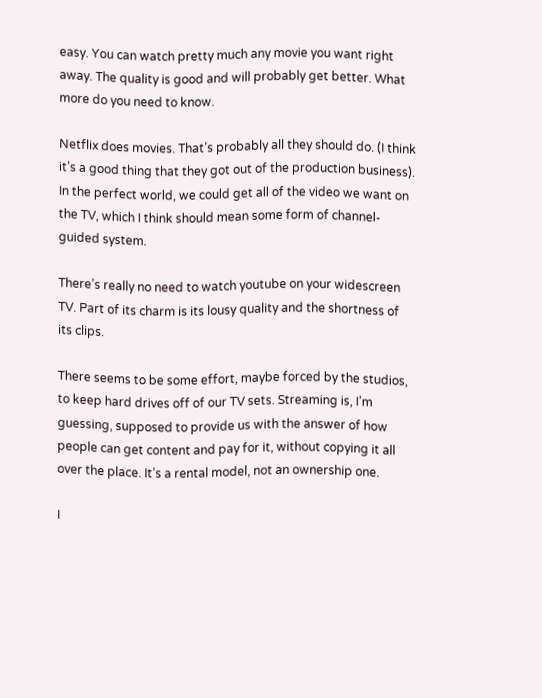easy. You can watch pretty much any movie you want right away. The quality is good and will probably get better. What more do you need to know.

Netflix does movies. That’s probably all they should do. (I think it’s a good thing that they got out of the production business). In the perfect world, we could get all of the video we want on the TV, which I think should mean some form of channel-guided system.

There’s really no need to watch youtube on your widescreen TV. Part of its charm is its lousy quality and the shortness of its clips.

There seems to be some effort, maybe forced by the studios, to keep hard drives off of our TV sets. Streaming is, I’m guessing, supposed to provide us with the answer of how people can get content and pay for it, without copying it all over the place. It’s a rental model, not an ownership one.

I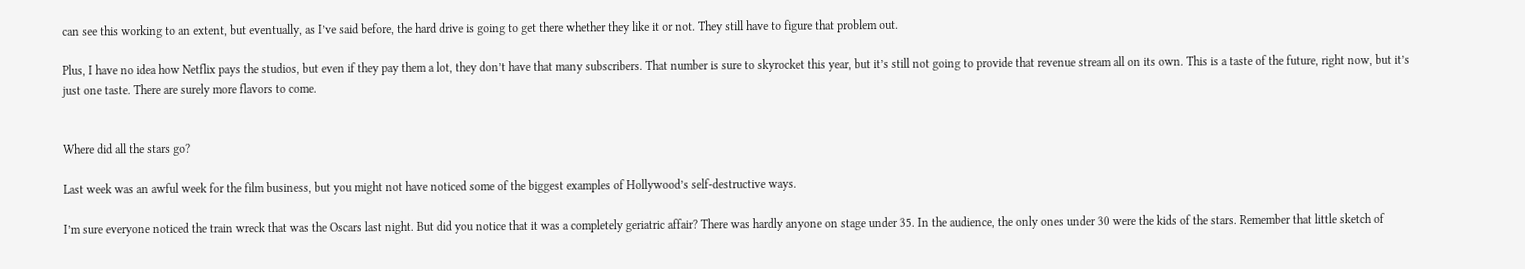can see this working to an extent, but eventually, as I’ve said before, the hard drive is going to get there whether they like it or not. They still have to figure that problem out.

Plus, I have no idea how Netflix pays the studios, but even if they pay them a lot, they don’t have that many subscribers. That number is sure to skyrocket this year, but it’s still not going to provide that revenue stream all on its own. This is a taste of the future, right now, but it’s just one taste. There are surely more flavors to come.


Where did all the stars go?

Last week was an awful week for the film business, but you might not have noticed some of the biggest examples of Hollywood’s self-destructive ways.

I’m sure everyone noticed the train wreck that was the Oscars last night. But did you notice that it was a completely geriatric affair? There was hardly anyone on stage under 35. In the audience, the only ones under 30 were the kids of the stars. Remember that little sketch of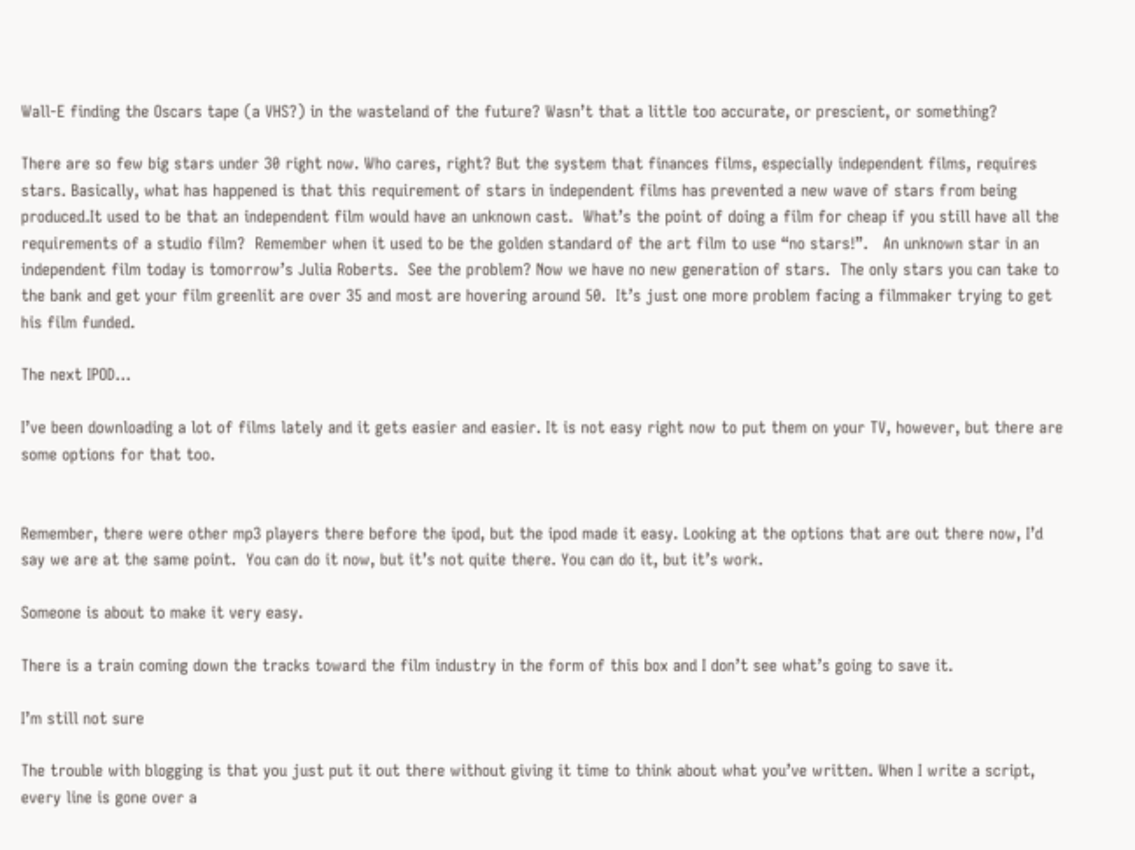Wall-E finding the Oscars tape (a VHS?) in the wasteland of the future? Wasn’t that a little too accurate, or prescient, or something?

There are so few big stars under 30 right now. Who cares, right? But the system that finances films, especially independent films, requires stars. Basically, what has happened is that this requirement of stars in independent films has prevented a new wave of stars from being produced.It used to be that an independent film would have an unknown cast.  What’s the point of doing a film for cheap if you still have all the requirements of a studio film?  Remember when it used to be the golden standard of the art film to use “no stars!”.   An unknown star in an independent film today is tomorrow’s Julia Roberts.  See the problem? Now we have no new generation of stars.  The only stars you can take to the bank and get your film greenlit are over 35 and most are hovering around 50.  It’s just one more problem facing a filmmaker trying to get his film funded.

The next IPOD…

I’ve been downloading a lot of films lately and it gets easier and easier. It is not easy right now to put them on your TV, however, but there are some options for that too.


Remember, there were other mp3 players there before the ipod, but the ipod made it easy. Looking at the options that are out there now, I’d say we are at the same point.  You can do it now, but it’s not quite there. You can do it, but it’s work.

Someone is about to make it very easy.

There is a train coming down the tracks toward the film industry in the form of this box and I don’t see what’s going to save it.

I’m still not sure

The trouble with blogging is that you just put it out there without giving it time to think about what you’ve written. When I write a script, every line is gone over a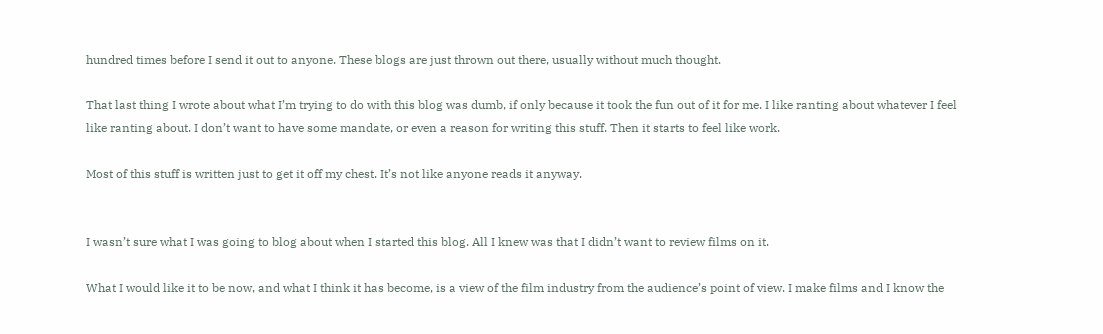hundred times before I send it out to anyone. These blogs are just thrown out there, usually without much thought.

That last thing I wrote about what I’m trying to do with this blog was dumb, if only because it took the fun out of it for me. I like ranting about whatever I feel like ranting about. I don’t want to have some mandate, or even a reason for writing this stuff. Then it starts to feel like work.

Most of this stuff is written just to get it off my chest. It’s not like anyone reads it anyway.


I wasn’t sure what I was going to blog about when I started this blog. All I knew was that I didn’t want to review films on it.

What I would like it to be now, and what I think it has become, is a view of the film industry from the audience’s point of view. I make films and I know the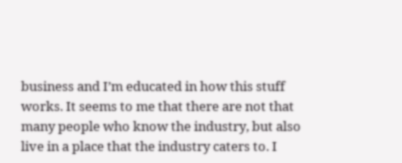business and I’m educated in how this stuff works. It seems to me that there are not that many people who know the industry, but also live in a place that the industry caters to. I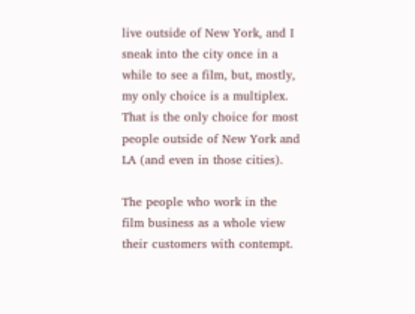live outside of New York, and I sneak into the city once in a while to see a film, but, mostly, my only choice is a multiplex. That is the only choice for most people outside of New York and LA (and even in those cities).

The people who work in the film business as a whole view their customers with contempt.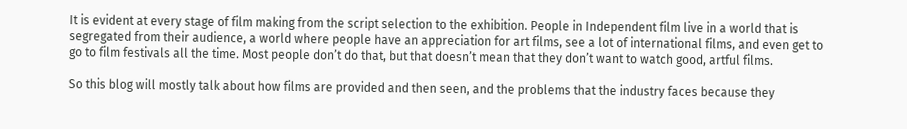It is evident at every stage of film making from the script selection to the exhibition. People in Independent film live in a world that is segregated from their audience, a world where people have an appreciation for art films, see a lot of international films, and even get to go to film festivals all the time. Most people don’t do that, but that doesn’t mean that they don’t want to watch good, artful films.

So this blog will mostly talk about how films are provided and then seen, and the problems that the industry faces because they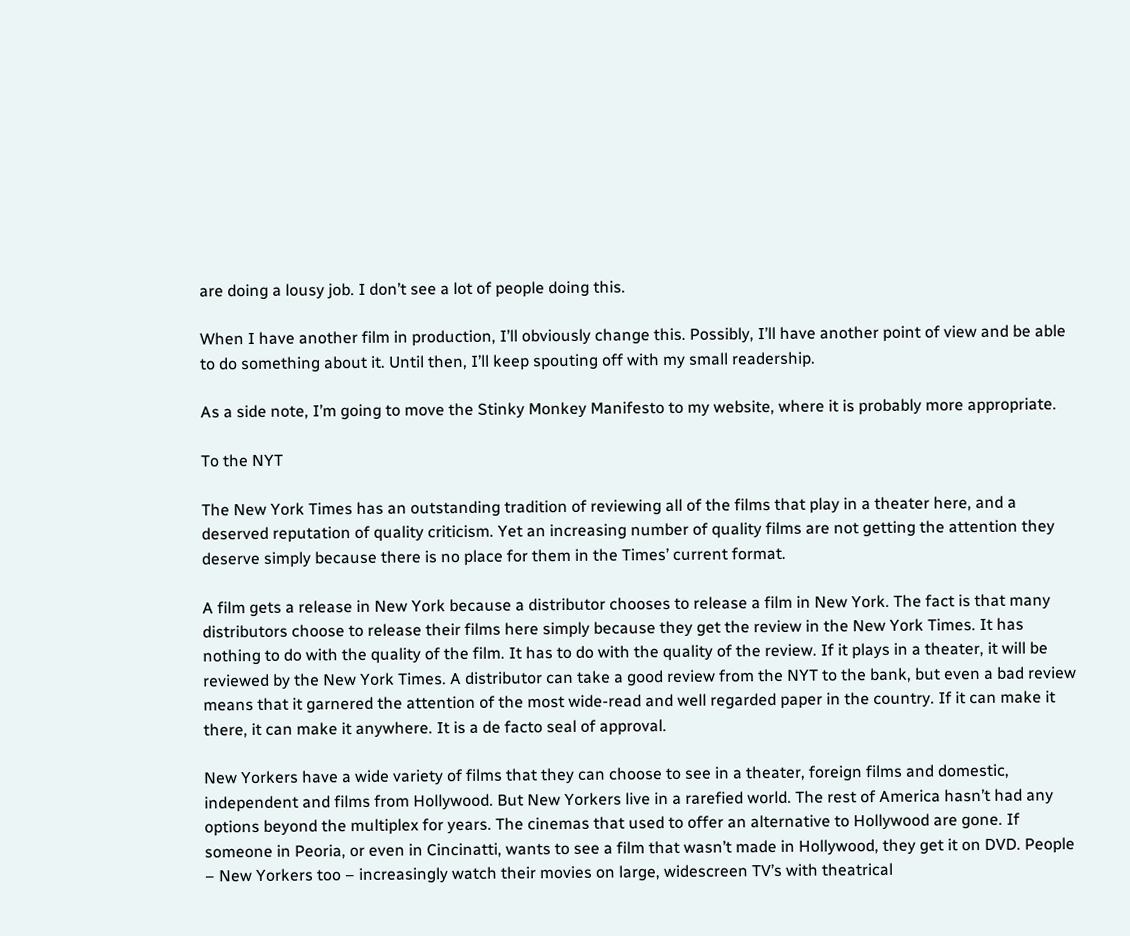are doing a lousy job. I don’t see a lot of people doing this.

When I have another film in production, I’ll obviously change this. Possibly, I’ll have another point of view and be able to do something about it. Until then, I’ll keep spouting off with my small readership.

As a side note, I’m going to move the Stinky Monkey Manifesto to my website, where it is probably more appropriate.

To the NYT

The New York Times has an outstanding tradition of reviewing all of the films that play in a theater here, and a deserved reputation of quality criticism. Yet an increasing number of quality films are not getting the attention they deserve simply because there is no place for them in the Times’ current format.

A film gets a release in New York because a distributor chooses to release a film in New York. The fact is that many distributors choose to release their films here simply because they get the review in the New York Times. It has nothing to do with the quality of the film. It has to do with the quality of the review. If it plays in a theater, it will be reviewed by the New York Times. A distributor can take a good review from the NYT to the bank, but even a bad review means that it garnered the attention of the most wide-read and well regarded paper in the country. If it can make it there, it can make it anywhere. It is a de facto seal of approval.

New Yorkers have a wide variety of films that they can choose to see in a theater, foreign films and domestic, independent and films from Hollywood. But New Yorkers live in a rarefied world. The rest of America hasn’t had any options beyond the multiplex for years. The cinemas that used to offer an alternative to Hollywood are gone. If someone in Peoria, or even in Cincinatti, wants to see a film that wasn’t made in Hollywood, they get it on DVD. People – New Yorkers too – increasingly watch their movies on large, widescreen TV’s with theatrical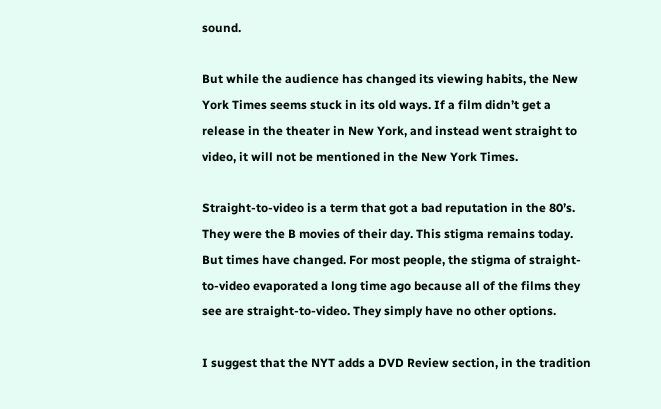sound.

But while the audience has changed its viewing habits, the New York Times seems stuck in its old ways. If a film didn’t get a release in the theater in New York, and instead went straight to video, it will not be mentioned in the New York Times.

Straight-to-video is a term that got a bad reputation in the 80’s. They were the B movies of their day. This stigma remains today. But times have changed. For most people, the stigma of straight-to-video evaporated a long time ago because all of the films they see are straight-to-video. They simply have no other options.

I suggest that the NYT adds a DVD Review section, in the tradition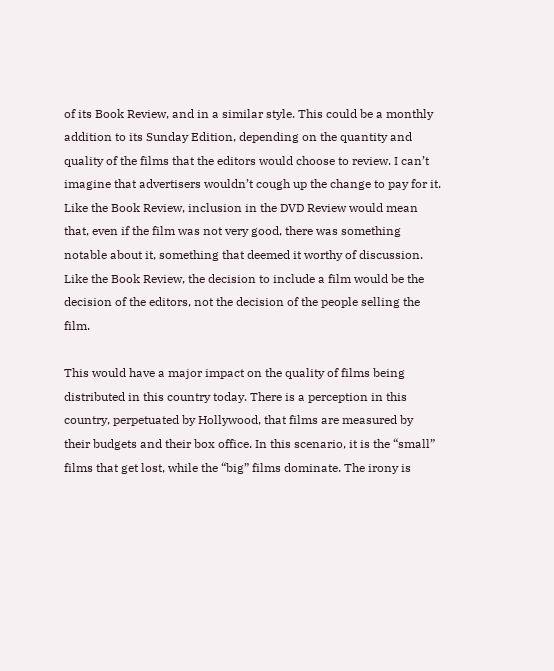of its Book Review, and in a similar style. This could be a monthly addition to its Sunday Edition, depending on the quantity and quality of the films that the editors would choose to review. I can’t imagine that advertisers wouldn’t cough up the change to pay for it. Like the Book Review, inclusion in the DVD Review would mean that, even if the film was not very good, there was something notable about it, something that deemed it worthy of discussion. Like the Book Review, the decision to include a film would be the decision of the editors, not the decision of the people selling the film.

This would have a major impact on the quality of films being distributed in this country today. There is a perception in this country, perpetuated by Hollywood, that films are measured by their budgets and their box office. In this scenario, it is the “small” films that get lost, while the “big” films dominate. The irony is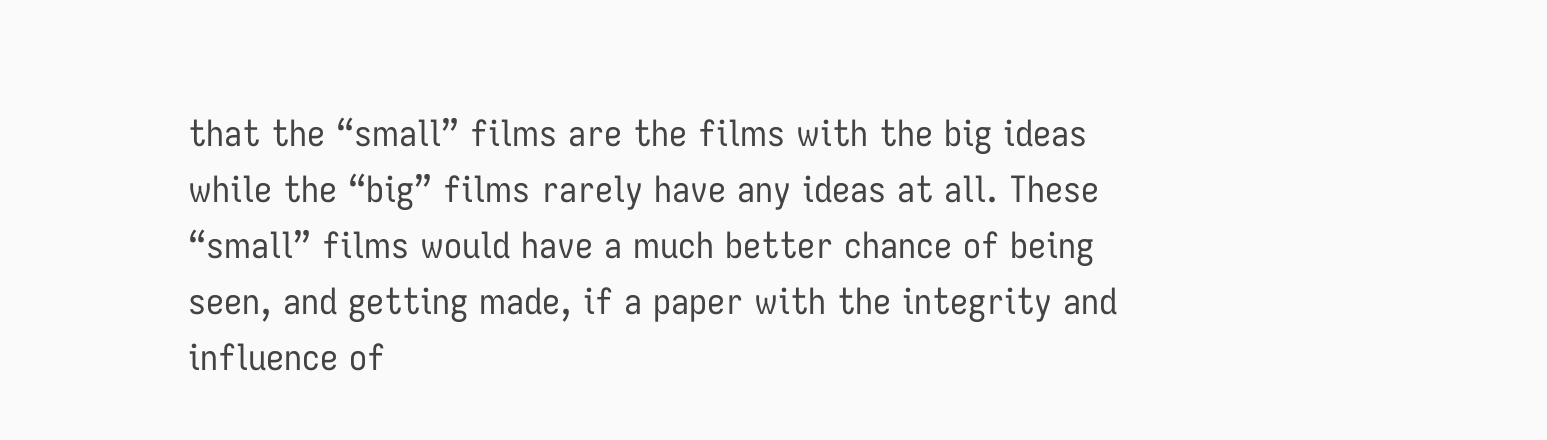that the “small” films are the films with the big ideas while the “big” films rarely have any ideas at all. These “small” films would have a much better chance of being seen, and getting made, if a paper with the integrity and influence of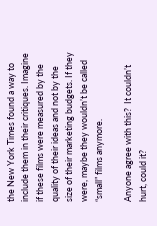the New York Times found a way to include them in their critiques. Imagine if these films were measured by the quality of their ideas and not by the size of their marketing budgets. If they were, maybe they wouldn’t be called “small” films anymore.

Anyone agree with this?  It couldn’t hurt, could it?